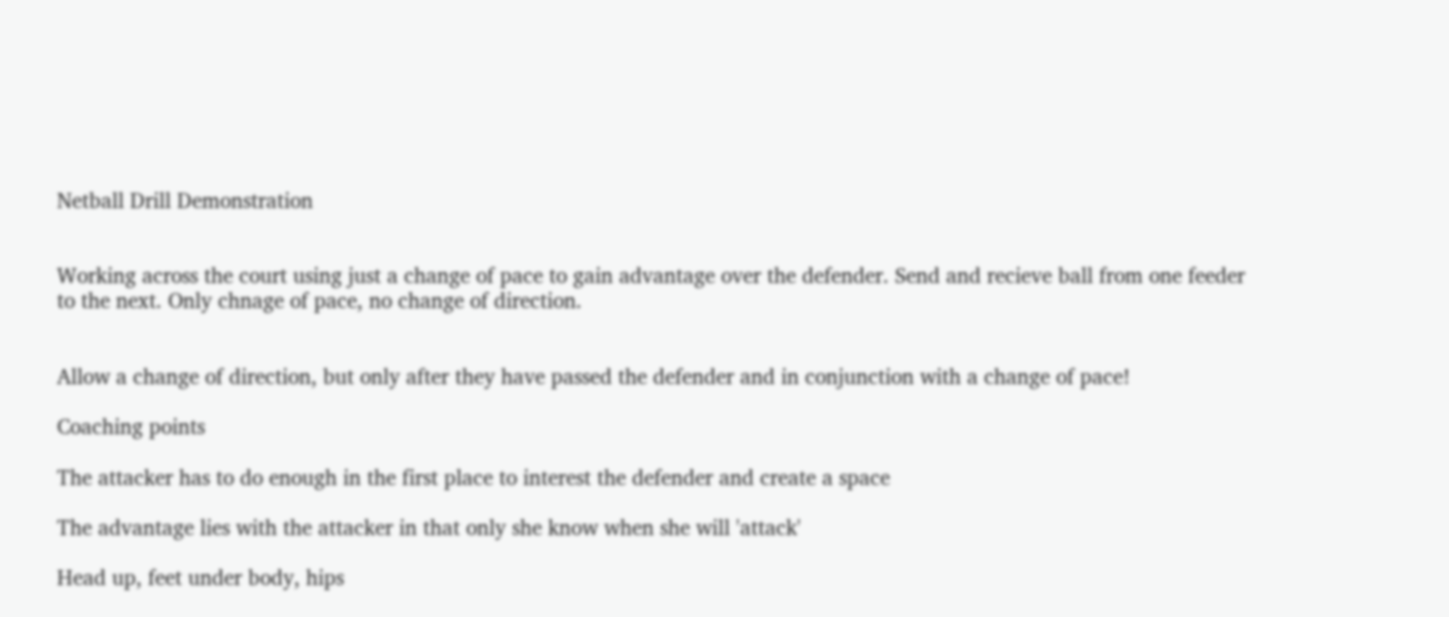Netball Drill Demonstration


Working across the court using just a change of pace to gain advantage over the defender. Send and recieve ball from one feeder to the next. Only chnage of pace, no change of direction.


Allow a change of direction, but only after they have passed the defender and in conjunction with a change of pace!

Coaching points

The attacker has to do enough in the first place to interest the defender and create a space

The advantage lies with the attacker in that only she know when she will 'attack'

Head up, feet under body, hips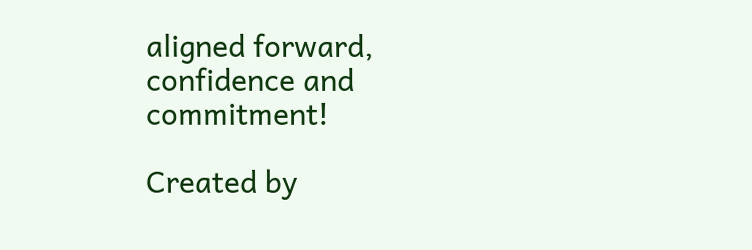aligned forward, confidence and commitment!

Created by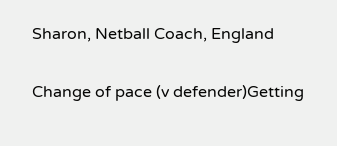Sharon, Netball Coach, England

Change of pace (v defender)Getting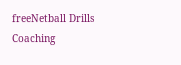freeNetball Drills Coaching